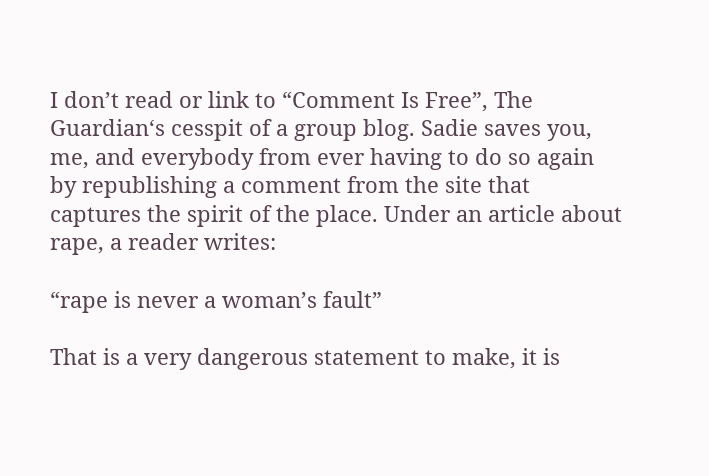I don’t read or link to “Comment Is Free”, The Guardian‘s cesspit of a group blog. Sadie saves you, me, and everybody from ever having to do so again by republishing a comment from the site that captures the spirit of the place. Under an article about rape, a reader writes:

“rape is never a woman’s fault”

That is a very dangerous statement to make, it is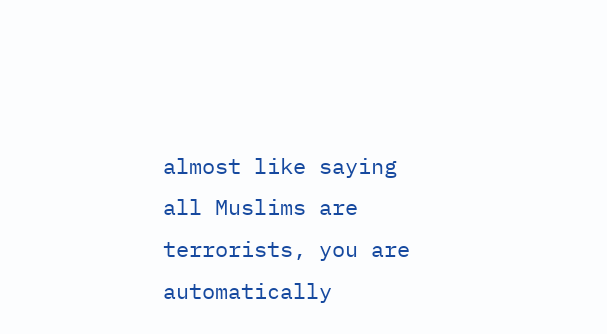almost like saying all Muslims are terrorists, you are automatically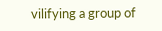vilifying a group of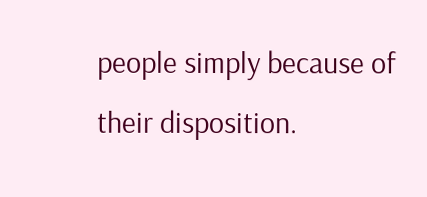people simply because of their disposition.